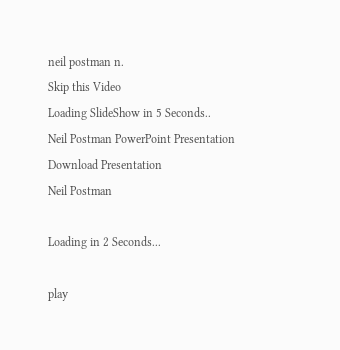neil postman n.
Skip this Video
Loading SlideShow in 5 Seconds..
Neil Postman PowerPoint Presentation
Download Presentation
Neil Postman

Loading in 2 Seconds...

play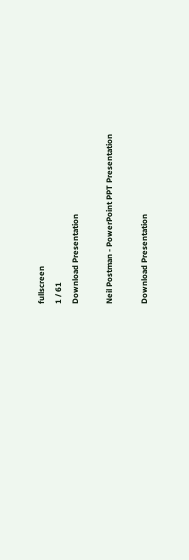fullscreen
1 / 61
Download Presentation

Neil Postman - PowerPoint PPT Presentation

Download Presentation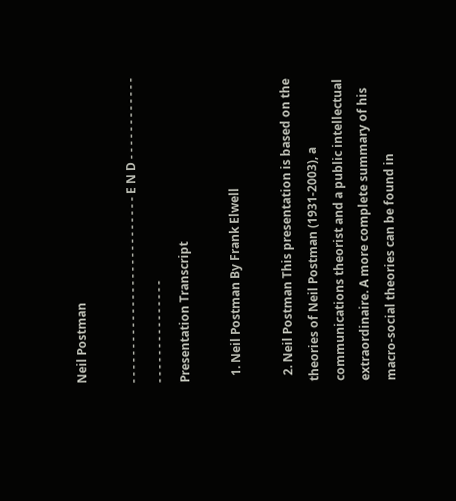Neil Postman

- - - - - - - - - - - - - - - - - - - - - - - - - - - E N D - - - - - - - - - - - - - - - - - - - - - - - - - - -
Presentation Transcript

  1. Neil Postman By Frank Elwell

  2. Neil Postman This presentation is based on the theories of Neil Postman (1931-2003), a communications theorist and a public intellectual extraordinaire. A more complete summary of his macro-social theories can be found in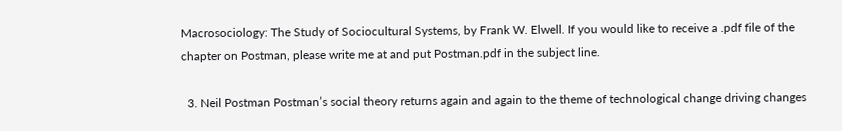Macrosociology: The Study of Sociocultural Systems, by Frank W. Elwell. If you would like to receive a .pdf file of the chapter on Postman, please write me at and put Postman.pdf in the subject line.

  3. Neil Postman Postman’s social theory returns again and again to the theme of technological change driving changes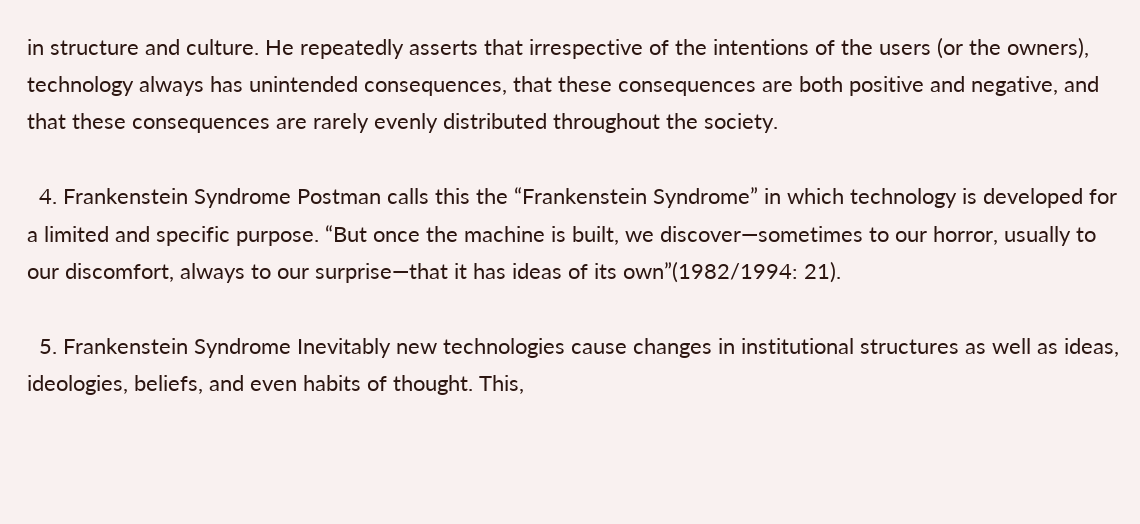in structure and culture. He repeatedly asserts that irrespective of the intentions of the users (or the owners), technology always has unintended consequences, that these consequences are both positive and negative, and that these consequences are rarely evenly distributed throughout the society.

  4. Frankenstein Syndrome Postman calls this the “Frankenstein Syndrome” in which technology is developed for a limited and specific purpose. “But once the machine is built, we discover—sometimes to our horror, usually to our discomfort, always to our surprise—that it has ideas of its own”(1982/1994: 21).

  5. Frankenstein Syndrome Inevitably new technologies cause changes in institutional structures as well as ideas, ideologies, beliefs, and even habits of thought. This,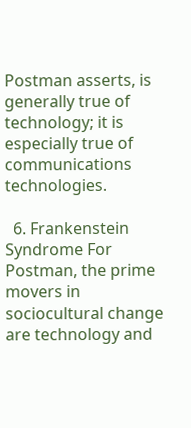Postman asserts, is generally true of technology; it is especially true of communications technologies.

  6. Frankenstein Syndrome For Postman, the prime movers in sociocultural change are technology and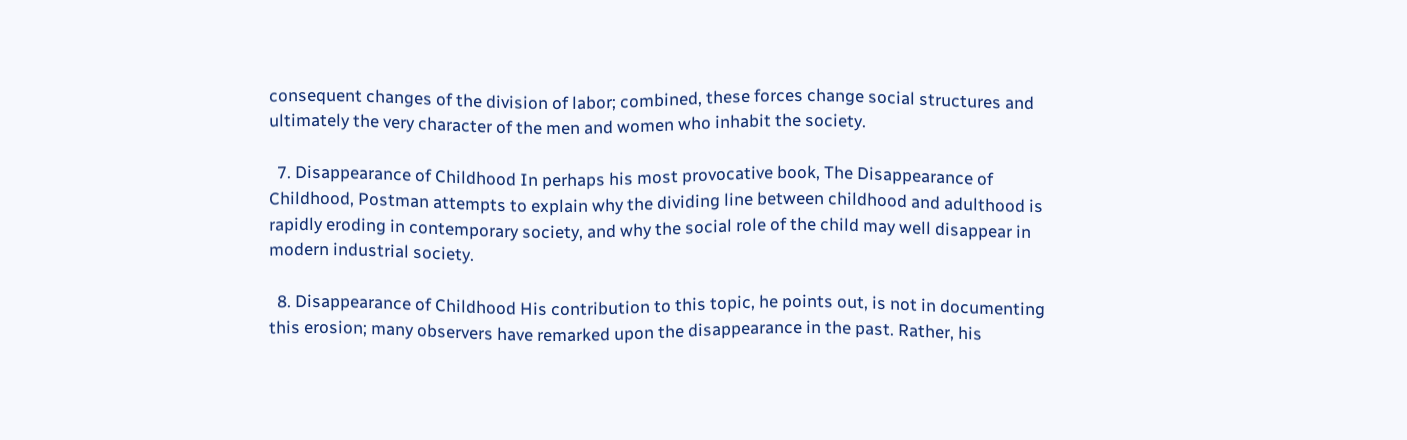consequent changes of the division of labor; combined, these forces change social structures and ultimately the very character of the men and women who inhabit the society.

  7. Disappearance of Childhood In perhaps his most provocative book, The Disappearance of Childhood, Postman attempts to explain why the dividing line between childhood and adulthood is rapidly eroding in contemporary society, and why the social role of the child may well disappear in modern industrial society.

  8. Disappearance of Childhood His contribution to this topic, he points out, is not in documenting this erosion; many observers have remarked upon the disappearance in the past. Rather, his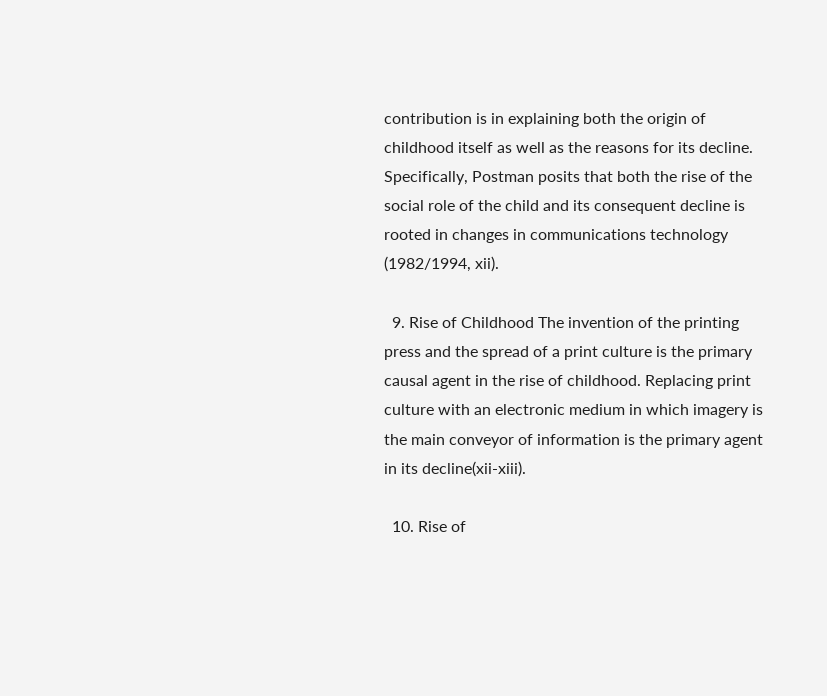contribution is in explaining both the origin of childhood itself as well as the reasons for its decline. Specifically, Postman posits that both the rise of the social role of the child and its consequent decline is rooted in changes in communications technology (1982/1994, xii).

  9. Rise of Childhood The invention of the printing press and the spread of a print culture is the primary causal agent in the rise of childhood. Replacing print culture with an electronic medium in which imagery is the main conveyor of information is the primary agent in its decline(xii-xiii).

  10. Rise of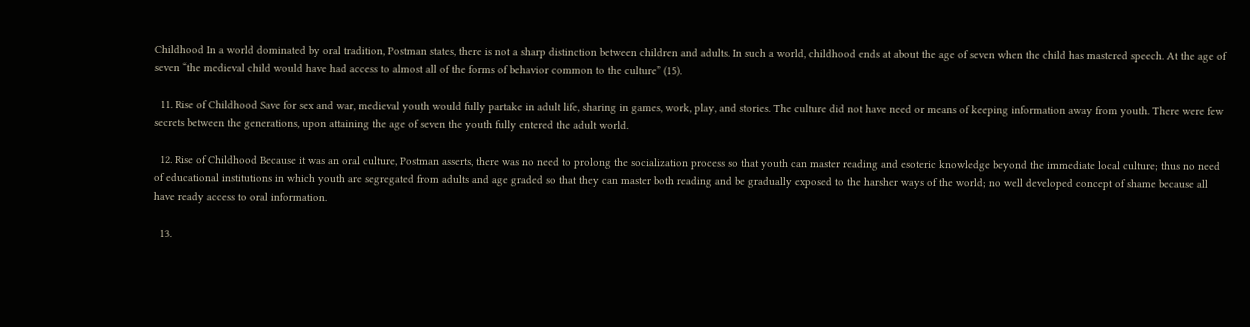Childhood In a world dominated by oral tradition, Postman states, there is not a sharp distinction between children and adults. In such a world, childhood ends at about the age of seven when the child has mastered speech. At the age of seven “the medieval child would have had access to almost all of the forms of behavior common to the culture” (15).

  11. Rise of Childhood Save for sex and war, medieval youth would fully partake in adult life, sharing in games, work, play, and stories. The culture did not have need or means of keeping information away from youth. There were few secrets between the generations, upon attaining the age of seven the youth fully entered the adult world.

  12. Rise of Childhood Because it was an oral culture, Postman asserts, there was no need to prolong the socialization process so that youth can master reading and esoteric knowledge beyond the immediate local culture; thus no need of educational institutions in which youth are segregated from adults and age graded so that they can master both reading and be gradually exposed to the harsher ways of the world; no well developed concept of shame because all have ready access to oral information.

  13.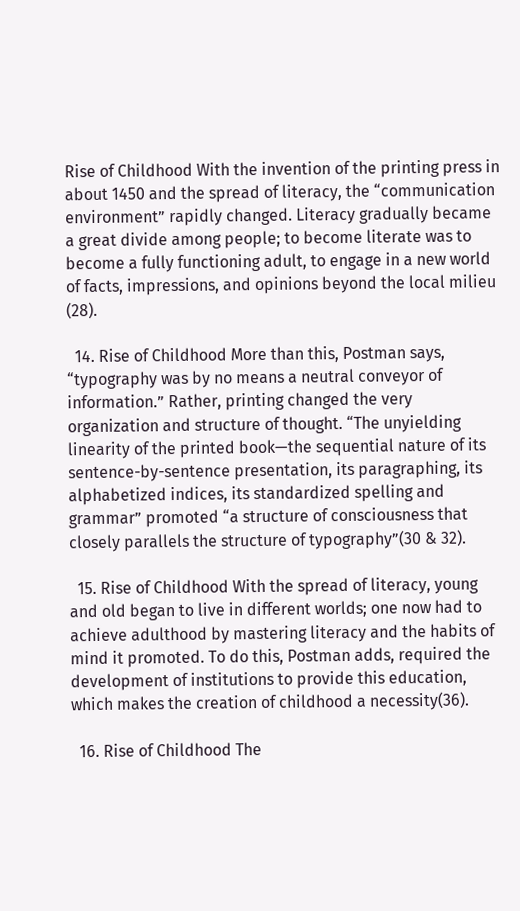Rise of Childhood With the invention of the printing press in about 1450 and the spread of literacy, the “communication environment” rapidly changed. Literacy gradually became a great divide among people; to become literate was to become a fully functioning adult, to engage in a new world of facts, impressions, and opinions beyond the local milieu (28).

  14. Rise of Childhood More than this, Postman says, “typography was by no means a neutral conveyor of information.” Rather, printing changed the very organization and structure of thought. “The unyielding linearity of the printed book—the sequential nature of its sentence-by-sentence presentation, its paragraphing, its alphabetized indices, its standardized spelling and grammar” promoted “a structure of consciousness that closely parallels the structure of typography”(30 & 32).

  15. Rise of Childhood With the spread of literacy, young and old began to live in different worlds; one now had to achieve adulthood by mastering literacy and the habits of mind it promoted. To do this, Postman adds, required the development of institutions to provide this education, which makes the creation of childhood a necessity(36).

  16. Rise of Childhood The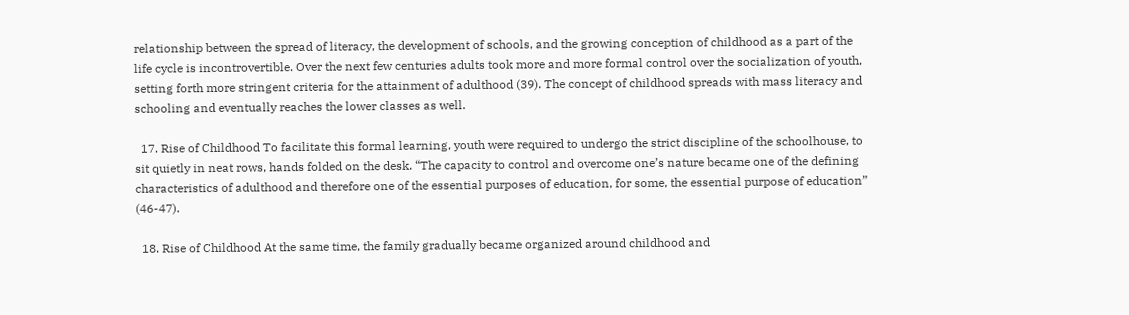relationship between the spread of literacy, the development of schools, and the growing conception of childhood as a part of the life cycle is incontrovertible. Over the next few centuries adults took more and more formal control over the socialization of youth, setting forth more stringent criteria for the attainment of adulthood (39). The concept of childhood spreads with mass literacy and schooling and eventually reaches the lower classes as well.

  17. Rise of Childhood To facilitate this formal learning, youth were required to undergo the strict discipline of the schoolhouse, to sit quietly in neat rows, hands folded on the desk. “The capacity to control and overcome one’s nature became one of the defining characteristics of adulthood and therefore one of the essential purposes of education, for some, the essential purpose of education” (46-47).

  18. Rise of Childhood At the same time, the family gradually became organized around childhood and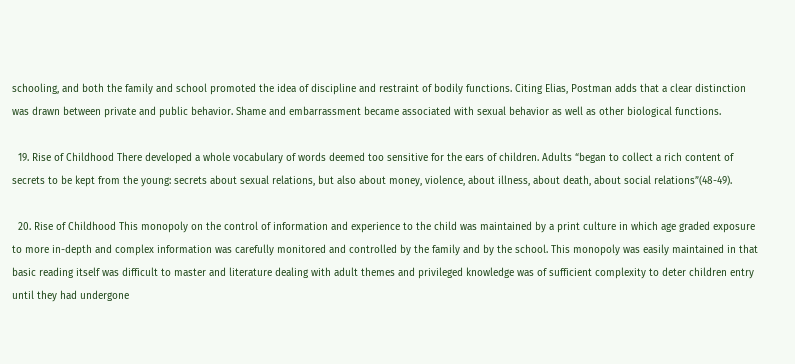schooling, and both the family and school promoted the idea of discipline and restraint of bodily functions. Citing Elias, Postman adds that a clear distinction was drawn between private and public behavior. Shame and embarrassment became associated with sexual behavior as well as other biological functions.

  19. Rise of Childhood There developed a whole vocabulary of words deemed too sensitive for the ears of children. Adults “began to collect a rich content of secrets to be kept from the young: secrets about sexual relations, but also about money, violence, about illness, about death, about social relations”(48-49).

  20. Rise of Childhood This monopoly on the control of information and experience to the child was maintained by a print culture in which age graded exposure to more in-depth and complex information was carefully monitored and controlled by the family and by the school. This monopoly was easily maintained in that basic reading itself was difficult to master and literature dealing with adult themes and privileged knowledge was of sufficient complexity to deter children entry until they had undergone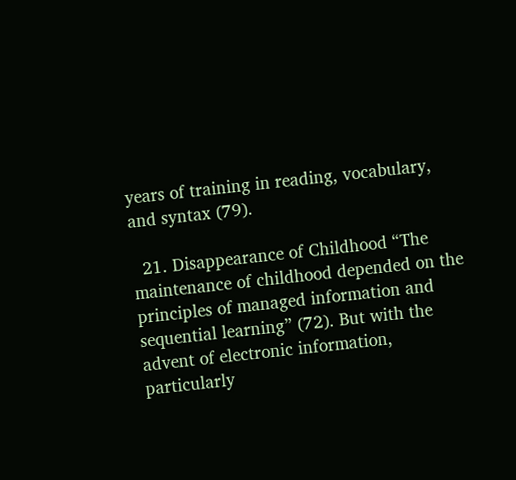years of training in reading, vocabulary, and syntax (79).

  21. Disappearance of Childhood “The maintenance of childhood depended on the principles of managed information and sequential learning” (72). But with the advent of electronic information, particularly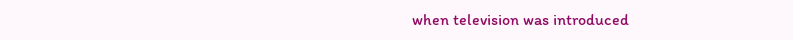when television was introduced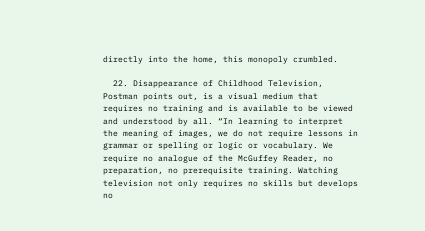directly into the home, this monopoly crumbled.

  22. Disappearance of Childhood Television, Postman points out, is a visual medium that requires no training and is available to be viewed and understood by all. “In learning to interpret the meaning of images, we do not require lessons in grammar or spelling or logic or vocabulary. We require no analogue of the McGuffey Reader, no preparation, no prerequisite training. Watching television not only requires no skills but develops no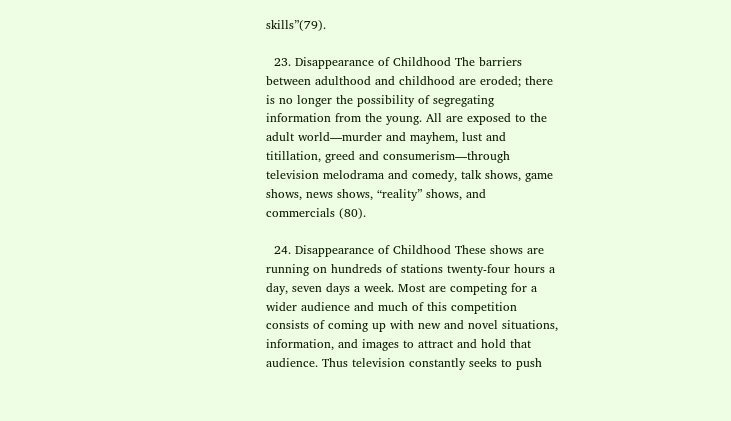skills”(79).

  23. Disappearance of Childhood The barriers between adulthood and childhood are eroded; there is no longer the possibility of segregating information from the young. All are exposed to the adult world—murder and mayhem, lust and titillation, greed and consumerism—through television melodrama and comedy, talk shows, game shows, news shows, “reality” shows, and commercials (80).

  24. Disappearance of Childhood These shows are running on hundreds of stations twenty-four hours a day, seven days a week. Most are competing for a wider audience and much of this competition consists of coming up with new and novel situations, information, and images to attract and hold that audience. Thus television constantly seeks to push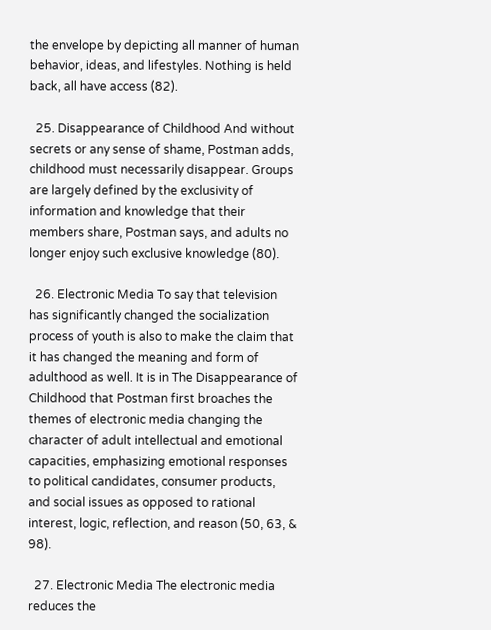the envelope by depicting all manner of human behavior, ideas, and lifestyles. Nothing is held back, all have access (82).

  25. Disappearance of Childhood And without secrets or any sense of shame, Postman adds, childhood must necessarily disappear. Groups are largely defined by the exclusivity of information and knowledge that their members share, Postman says, and adults no longer enjoy such exclusive knowledge (80).

  26. Electronic Media To say that television has significantly changed the socialization process of youth is also to make the claim that it has changed the meaning and form of adulthood as well. It is in The Disappearance of Childhood that Postman first broaches the themes of electronic media changing the character of adult intellectual and emotional capacities, emphasizing emotional responses to political candidates, consumer products, and social issues as opposed to rational interest, logic, reflection, and reason (50, 63, & 98).

  27. Electronic Media The electronic media reduces the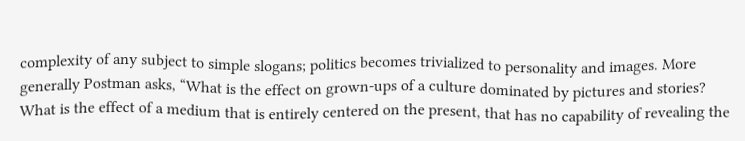complexity of any subject to simple slogans; politics becomes trivialized to personality and images. More generally Postman asks, “What is the effect on grown-ups of a culture dominated by pictures and stories? What is the effect of a medium that is entirely centered on the present, that has no capability of revealing the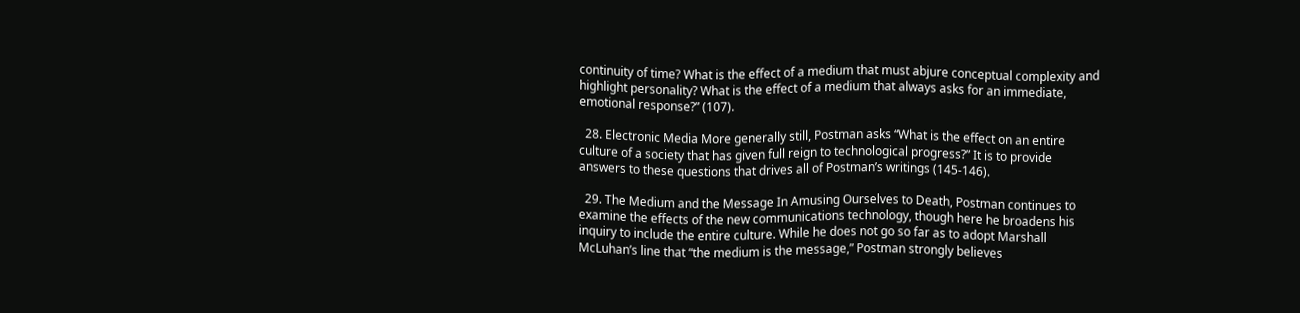continuity of time? What is the effect of a medium that must abjure conceptual complexity and highlight personality? What is the effect of a medium that always asks for an immediate, emotional response?” (107).

  28. Electronic Media More generally still, Postman asks “What is the effect on an entire culture of a society that has given full reign to technological progress?” It is to provide answers to these questions that drives all of Postman’s writings (145-146).

  29. The Medium and the Message In Amusing Ourselves to Death, Postman continues to examine the effects of the new communications technology, though here he broadens his inquiry to include the entire culture. While he does not go so far as to adopt Marshall McLuhan’s line that “the medium is the message,” Postman strongly believes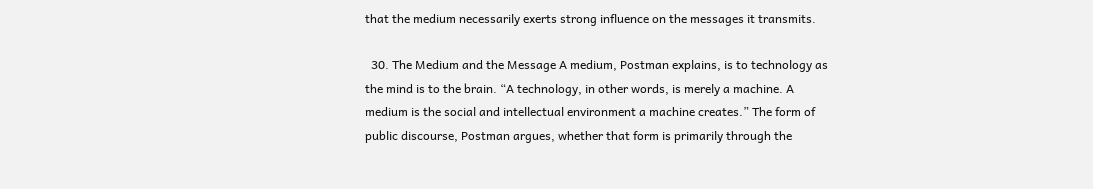that the medium necessarily exerts strong influence on the messages it transmits.

  30. The Medium and the Message A medium, Postman explains, is to technology as the mind is to the brain. “A technology, in other words, is merely a machine. A medium is the social and intellectual environment a machine creates.” The form of public discourse, Postman argues, whether that form is primarily through the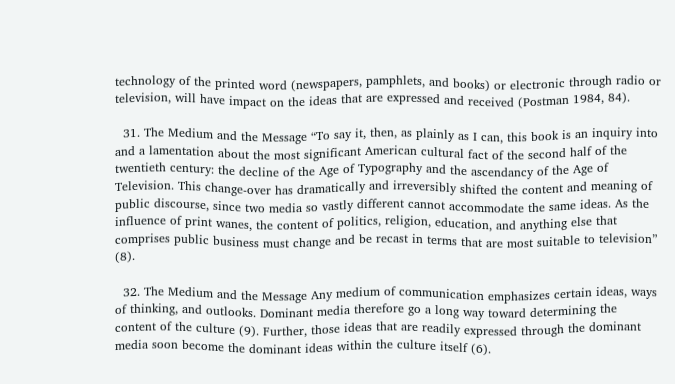technology of the printed word (newspapers, pamphlets, and books) or electronic through radio or television, will have impact on the ideas that are expressed and received (Postman 1984, 84).

  31. The Medium and the Message “To say it, then, as plainly as I can, this book is an inquiry into and a lamentation about the most significant American cultural fact of the second half of the twentieth century: the decline of the Age of Typography and the ascendancy of the Age of Television. This change-over has dramatically and irreversibly shifted the content and meaning of public discourse, since two media so vastly different cannot accommodate the same ideas. As the influence of print wanes, the content of politics, religion, education, and anything else that comprises public business must change and be recast in terms that are most suitable to television” (8).

  32. The Medium and the Message Any medium of communication emphasizes certain ideas, ways of thinking, and outlooks. Dominant media therefore go a long way toward determining the content of the culture (9). Further, those ideas that are readily expressed through the dominant media soon become the dominant ideas within the culture itself (6).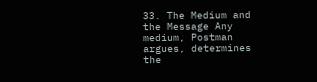33. The Medium and the Message Any medium, Postman argues, determines the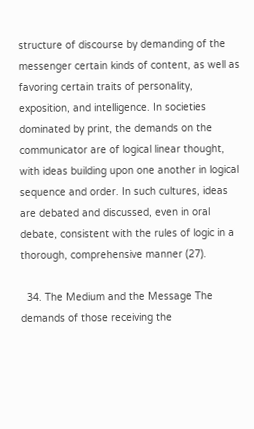structure of discourse by demanding of the messenger certain kinds of content, as well as favoring certain traits of personality, exposition, and intelligence. In societies dominated by print, the demands on the communicator are of logical linear thought, with ideas building upon one another in logical sequence and order. In such cultures, ideas are debated and discussed, even in oral debate, consistent with the rules of logic in a thorough, comprehensive manner (27).

  34. The Medium and the Message The demands of those receiving the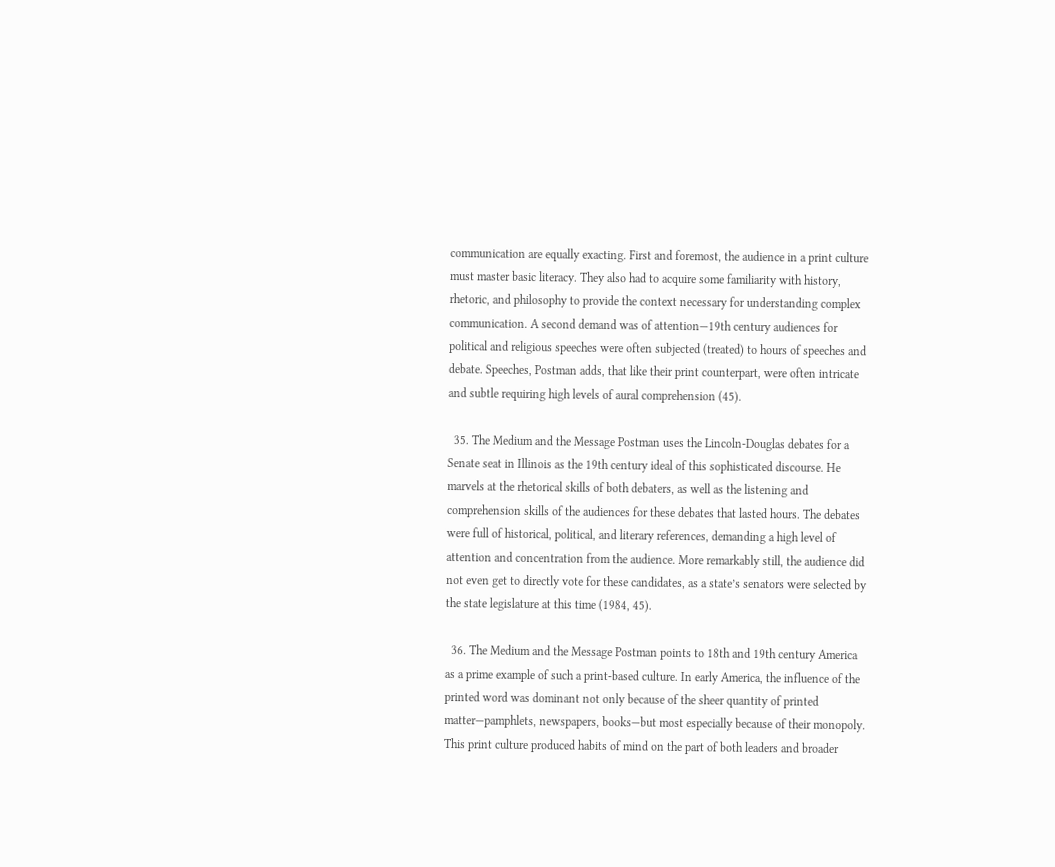communication are equally exacting. First and foremost, the audience in a print culture must master basic literacy. They also had to acquire some familiarity with history, rhetoric, and philosophy to provide the context necessary for understanding complex communication. A second demand was of attention—19th century audiences for political and religious speeches were often subjected (treated) to hours of speeches and debate. Speeches, Postman adds, that like their print counterpart, were often intricate and subtle requiring high levels of aural comprehension (45).

  35. The Medium and the Message Postman uses the Lincoln-Douglas debates for a Senate seat in Illinois as the 19th century ideal of this sophisticated discourse. He marvels at the rhetorical skills of both debaters, as well as the listening and comprehension skills of the audiences for these debates that lasted hours. The debates were full of historical, political, and literary references, demanding a high level of attention and concentration from the audience. More remarkably still, the audience did not even get to directly vote for these candidates, as a state’s senators were selected by the state legislature at this time (1984, 45).

  36. The Medium and the Message Postman points to 18th and 19th century America as a prime example of such a print-based culture. In early America, the influence of the printed word was dominant not only because of the sheer quantity of printed matter—pamphlets, newspapers, books—but most especially because of their monopoly. This print culture produced habits of mind on the part of both leaders and broader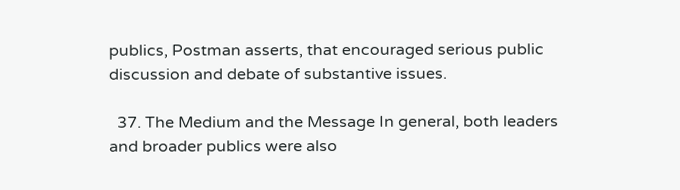publics, Postman asserts, that encouraged serious public discussion and debate of substantive issues.

  37. The Medium and the Message In general, both leaders and broader publics were also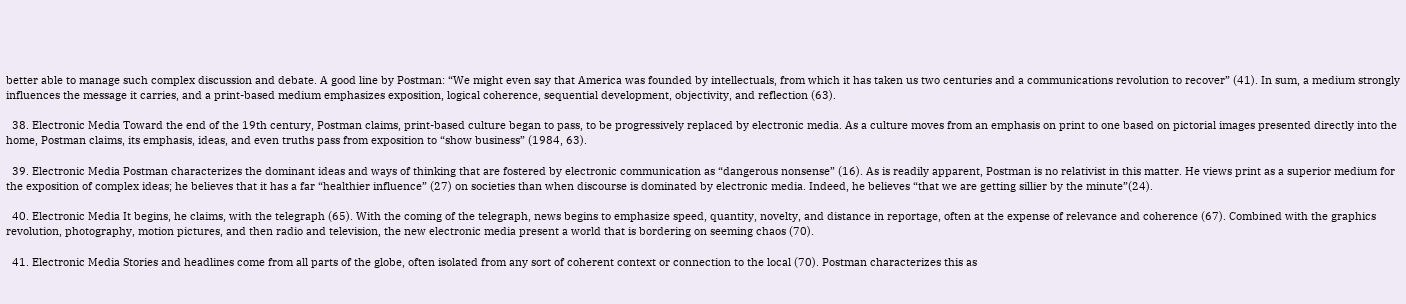better able to manage such complex discussion and debate. A good line by Postman: “We might even say that America was founded by intellectuals, from which it has taken us two centuries and a communications revolution to recover” (41). In sum, a medium strongly influences the message it carries, and a print-based medium emphasizes exposition, logical coherence, sequential development, objectivity, and reflection (63).

  38. Electronic Media Toward the end of the 19th century, Postman claims, print-based culture began to pass, to be progressively replaced by electronic media. As a culture moves from an emphasis on print to one based on pictorial images presented directly into the home, Postman claims, its emphasis, ideas, and even truths pass from exposition to “show business” (1984, 63).

  39. Electronic Media Postman characterizes the dominant ideas and ways of thinking that are fostered by electronic communication as “dangerous nonsense” (16). As is readily apparent, Postman is no relativist in this matter. He views print as a superior medium for the exposition of complex ideas; he believes that it has a far “healthier influence” (27) on societies than when discourse is dominated by electronic media. Indeed, he believes “that we are getting sillier by the minute”(24).

  40. Electronic Media It begins, he claims, with the telegraph (65). With the coming of the telegraph, news begins to emphasize speed, quantity, novelty, and distance in reportage, often at the expense of relevance and coherence (67). Combined with the graphics revolution, photography, motion pictures, and then radio and television, the new electronic media present a world that is bordering on seeming chaos (70).

  41. Electronic Media Stories and headlines come from all parts of the globe, often isolated from any sort of coherent context or connection to the local (70). Postman characterizes this as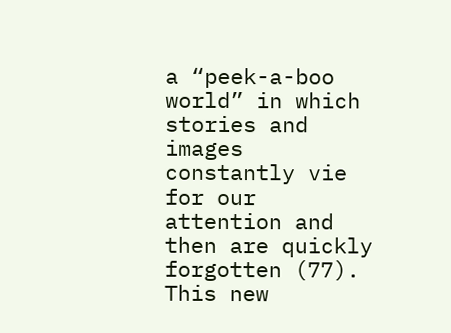a “peek-a-boo world” in which stories and images constantly vie for our attention and then are quickly forgotten (77). This new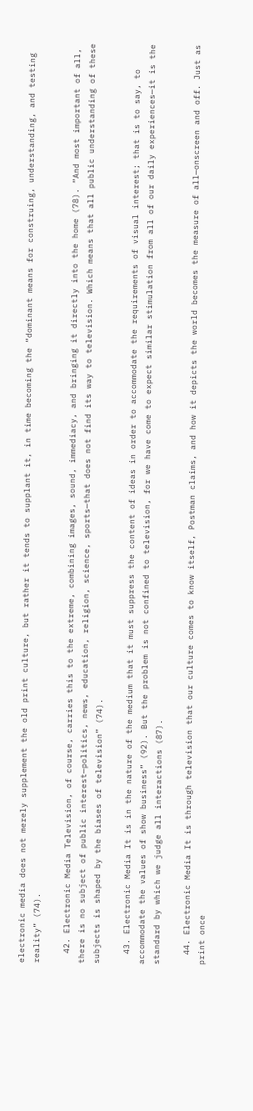electronic media does not merely supplement the old print culture, but rather it tends to supplant it, in time becoming the “dominant means for construing, understanding, and testing reality” (74).

  42. Electronic Media Television, of course, carries this to the extreme, combining images, sound, immediacy, and bringing it directly into the home (78). “And most important of all, there is no subject of public interest—politics, news, education, religion, science, sports—that does not find its way to television. Which means that all public understanding of these subjects is shaped by the biases of television” (74).

  43. Electronic Media It is in the nature of the medium that it must suppress the content of ideas in order to accommodate the requirements of visual interest; that is to say, to accommodate the values of show business” (92). But the problem is not confined to television, for we have come to expect similar stimulation from all of our daily experiences—it is the standard by which we judge all interactions (87).

  44. Electronic Media It is through television that our culture comes to know itself, Postman claims, and how it depicts the world becomes the measure of all—onscreen and off. Just as print once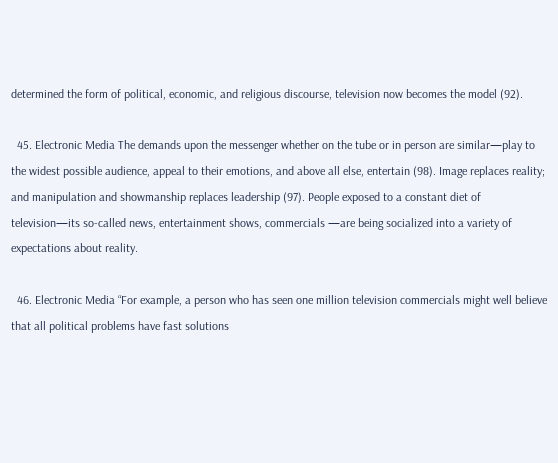determined the form of political, economic, and religious discourse, television now becomes the model (92).

  45. Electronic Media The demands upon the messenger whether on the tube or in person are similar—play to the widest possible audience, appeal to their emotions, and above all else, entertain (98). Image replaces reality; and manipulation and showmanship replaces leadership (97). People exposed to a constant diet of television—its so-called news, entertainment shows, commercials —are being socialized into a variety of expectations about reality.

  46. Electronic Media “For example, a person who has seen one million television commercials might well believe that all political problems have fast solutions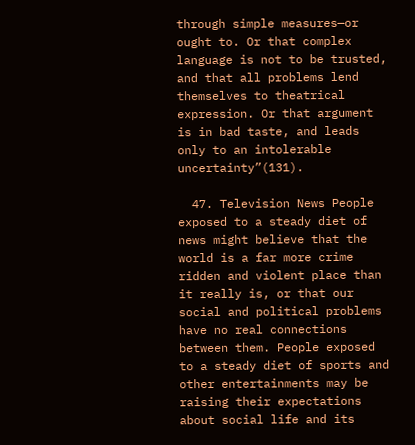through simple measures—or ought to. Or that complex language is not to be trusted, and that all problems lend themselves to theatrical expression. Or that argument is in bad taste, and leads only to an intolerable uncertainty”(131).

  47. Television News People exposed to a steady diet of news might believe that the world is a far more crime ridden and violent place than it really is, or that our social and political problems have no real connections between them. People exposed to a steady diet of sports and other entertainments may be raising their expectations about social life and its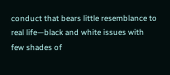conduct that bears little resemblance to real life—black and white issues with few shades of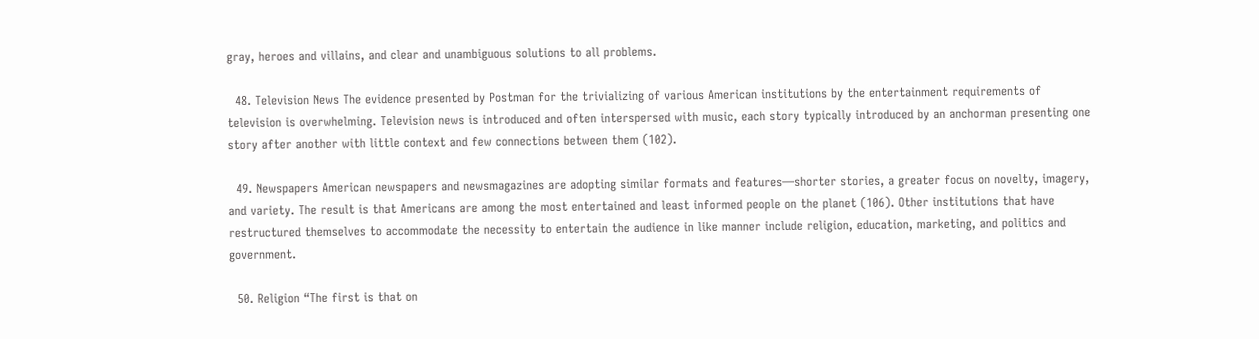gray, heroes and villains, and clear and unambiguous solutions to all problems.

  48. Television News The evidence presented by Postman for the trivializing of various American institutions by the entertainment requirements of television is overwhelming. Television news is introduced and often interspersed with music, each story typically introduced by an anchorman presenting one story after another with little context and few connections between them (102).

  49. Newspapers American newspapers and newsmagazines are adopting similar formats and features—shorter stories, a greater focus on novelty, imagery, and variety. The result is that Americans are among the most entertained and least informed people on the planet (106). Other institutions that have restructured themselves to accommodate the necessity to entertain the audience in like manner include religion, education, marketing, and politics and government.

  50. Religion “The first is that on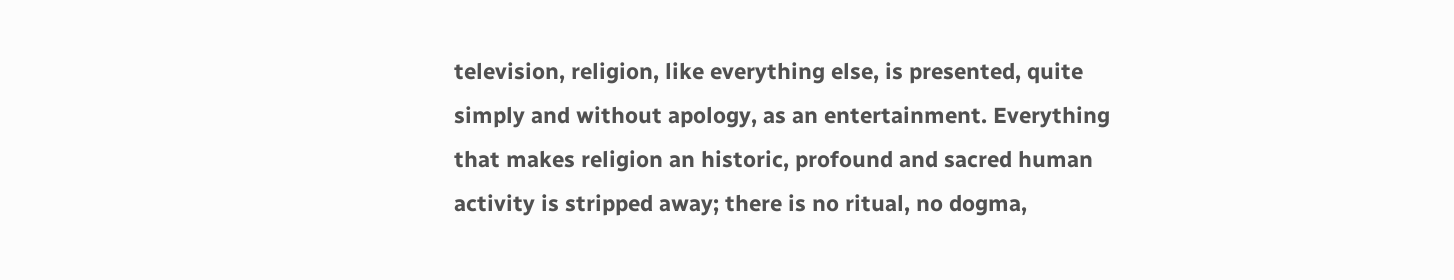television, religion, like everything else, is presented, quite simply and without apology, as an entertainment. Everything that makes religion an historic, profound and sacred human activity is stripped away; there is no ritual, no dogma,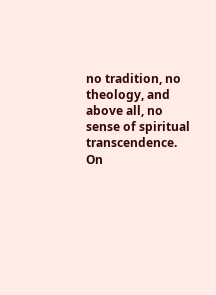no tradition, no theology, and above all, no sense of spiritual transcendence. On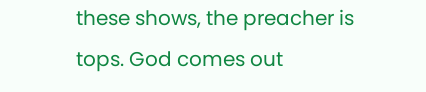these shows, the preacher is tops. God comes out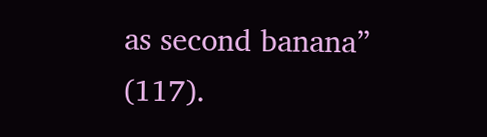as second banana” (117).